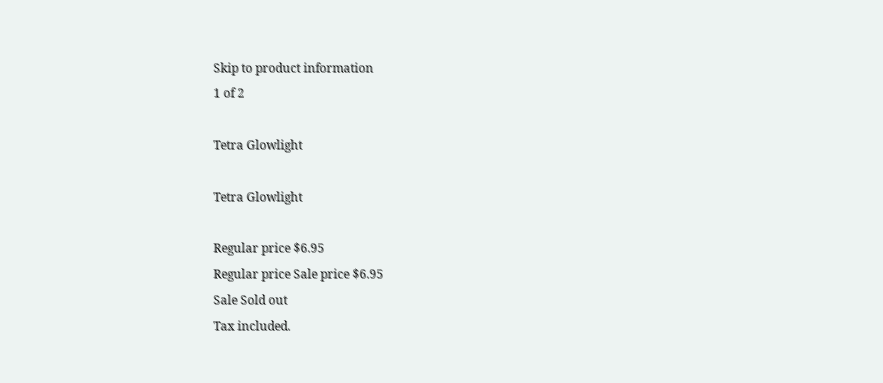Skip to product information
1 of 2

Tetra Glowlight

Tetra Glowlight

Regular price $6.95
Regular price Sale price $6.95
Sale Sold out
Tax included.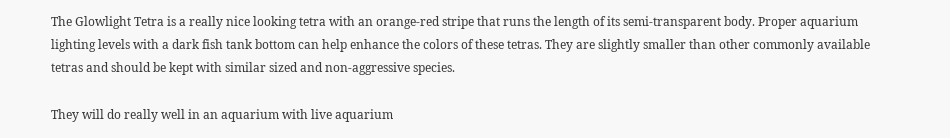The Glowlight Tetra is a really nice looking tetra with an orange-red stripe that runs the length of its semi-transparent body. Proper aquarium lighting levels with a dark fish tank bottom can help enhance the colors of these tetras. They are slightly smaller than other commonly available tetras and should be kept with similar sized and non-aggressive species.

They will do really well in an aquarium with live aquarium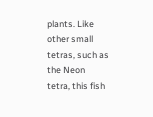plants. Like other small tetras, such as the Neon tetra, this fish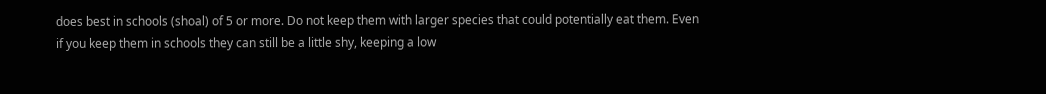does best in schools (shoal) of 5 or more. Do not keep them with larger species that could potentially eat them. Even if you keep them in schools they can still be a little shy, keeping a low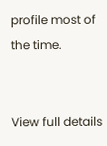profile most of the time.


View full details